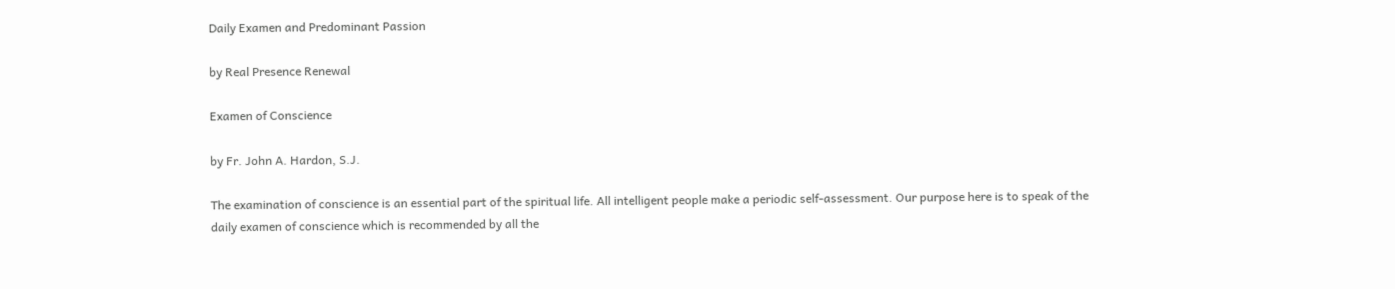Daily Examen and Predominant Passion

by Real Presence Renewal

Examen of Conscience

by Fr. John A. Hardon, S.J.

The examination of conscience is an essential part of the spiritual life. All intelligent people make a periodic self-assessment. Our purpose here is to speak of the daily examen of conscience which is recommended by all the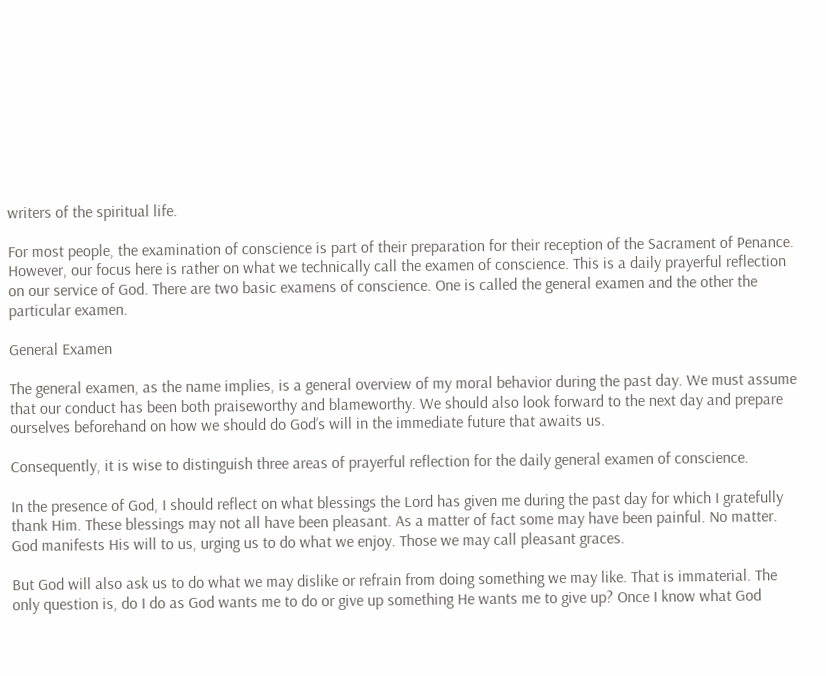writers of the spiritual life.

For most people, the examination of conscience is part of their preparation for their reception of the Sacrament of Penance. However, our focus here is rather on what we technically call the examen of conscience. This is a daily prayerful reflection on our service of God. There are two basic examens of conscience. One is called the general examen and the other the particular examen.

General Examen

The general examen, as the name implies, is a general overview of my moral behavior during the past day. We must assume that our conduct has been both praiseworthy and blameworthy. We should also look forward to the next day and prepare ourselves beforehand on how we should do God’s will in the immediate future that awaits us.

Consequently, it is wise to distinguish three areas of prayerful reflection for the daily general examen of conscience.

In the presence of God, I should reflect on what blessings the Lord has given me during the past day for which I gratefully thank Him. These blessings may not all have been pleasant. As a matter of fact some may have been painful. No matter. God manifests His will to us, urging us to do what we enjoy. Those we may call pleasant graces.

But God will also ask us to do what we may dislike or refrain from doing something we may like. That is immaterial. The only question is, do I do as God wants me to do or give up something He wants me to give up? Once I know what God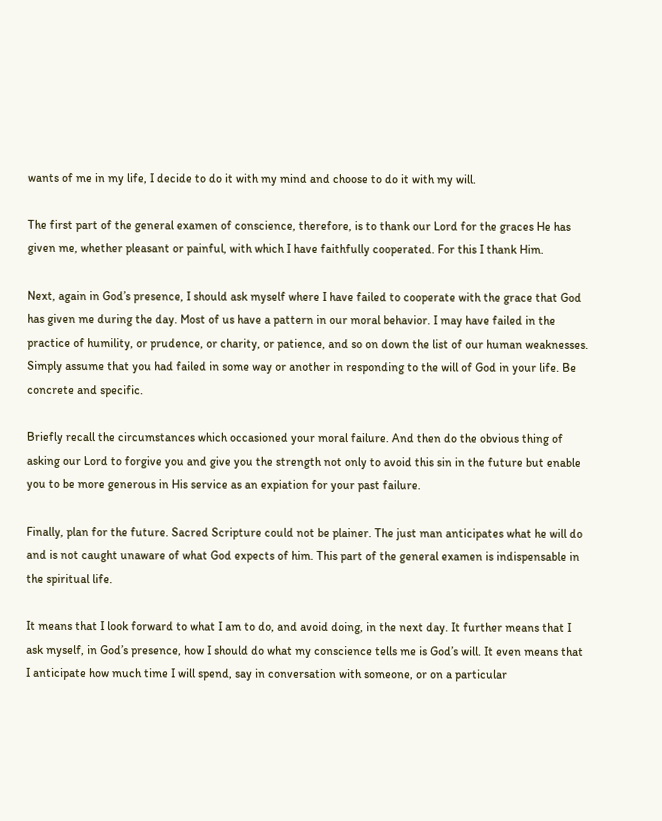wants of me in my life, I decide to do it with my mind and choose to do it with my will.

The first part of the general examen of conscience, therefore, is to thank our Lord for the graces He has given me, whether pleasant or painful, with which I have faithfully cooperated. For this I thank Him.

Next, again in God’s presence, I should ask myself where I have failed to cooperate with the grace that God has given me during the day. Most of us have a pattern in our moral behavior. I may have failed in the practice of humility, or prudence, or charity, or patience, and so on down the list of our human weaknesses. Simply assume that you had failed in some way or another in responding to the will of God in your life. Be concrete and specific.

Briefly recall the circumstances which occasioned your moral failure. And then do the obvious thing of asking our Lord to forgive you and give you the strength not only to avoid this sin in the future but enable you to be more generous in His service as an expiation for your past failure.

Finally, plan for the future. Sacred Scripture could not be plainer. The just man anticipates what he will do and is not caught unaware of what God expects of him. This part of the general examen is indispensable in the spiritual life.

It means that I look forward to what I am to do, and avoid doing, in the next day. It further means that I ask myself, in God’s presence, how I should do what my conscience tells me is God’s will. It even means that I anticipate how much time I will spend, say in conversation with someone, or on a particular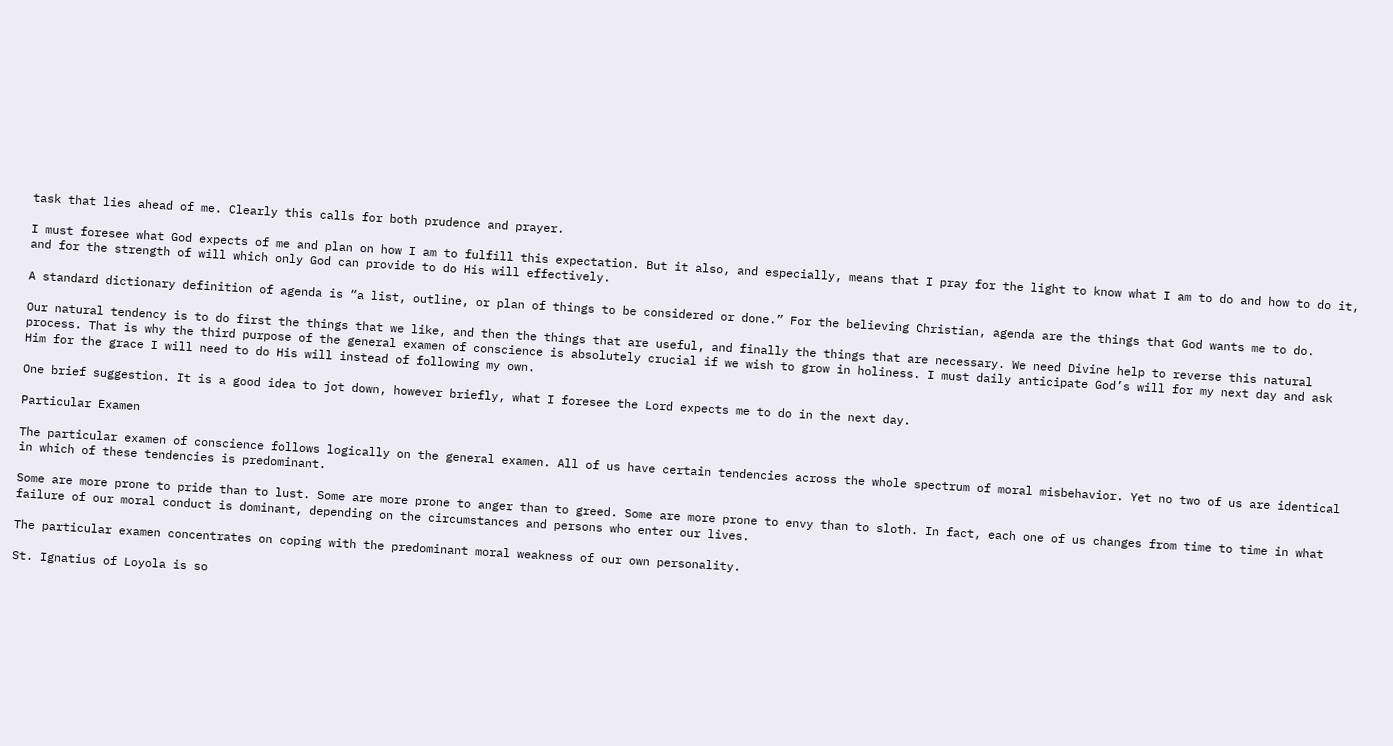task that lies ahead of me. Clearly this calls for both prudence and prayer.

I must foresee what God expects of me and plan on how I am to fulfill this expectation. But it also, and especially, means that I pray for the light to know what I am to do and how to do it, and for the strength of will which only God can provide to do His will effectively.

A standard dictionary definition of agenda is “a list, outline, or plan of things to be considered or done.” For the believing Christian, agenda are the things that God wants me to do.

Our natural tendency is to do first the things that we like, and then the things that are useful, and finally the things that are necessary. We need Divine help to reverse this natural process. That is why the third purpose of the general examen of conscience is absolutely crucial if we wish to grow in holiness. I must daily anticipate God’s will for my next day and ask Him for the grace I will need to do His will instead of following my own.

One brief suggestion. It is a good idea to jot down, however briefly, what I foresee the Lord expects me to do in the next day.

Particular Examen

The particular examen of conscience follows logically on the general examen. All of us have certain tendencies across the whole spectrum of moral misbehavior. Yet no two of us are identical in which of these tendencies is predominant.

Some are more prone to pride than to lust. Some are more prone to anger than to greed. Some are more prone to envy than to sloth. In fact, each one of us changes from time to time in what failure of our moral conduct is dominant, depending on the circumstances and persons who enter our lives.

The particular examen concentrates on coping with the predominant moral weakness of our own personality.

St. Ignatius of Loyola is so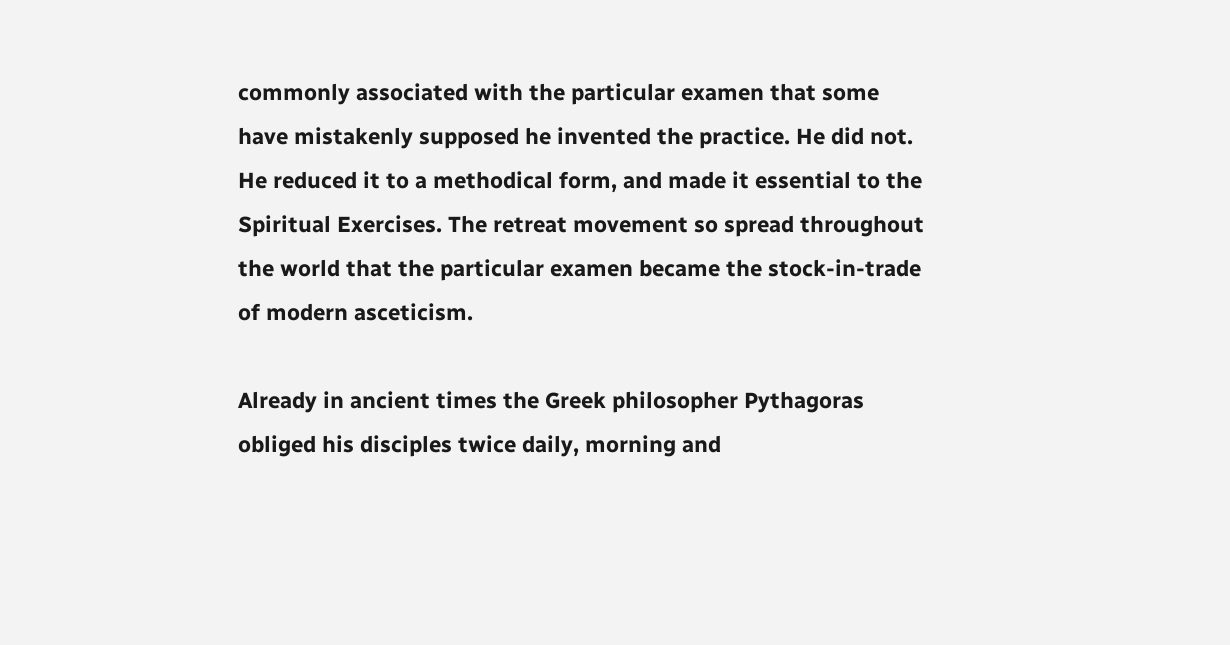commonly associated with the particular examen that some have mistakenly supposed he invented the practice. He did not. He reduced it to a methodical form, and made it essential to the Spiritual Exercises. The retreat movement so spread throughout the world that the particular examen became the stock-in-trade of modern asceticism.

Already in ancient times the Greek philosopher Pythagoras obliged his disciples twice daily, morning and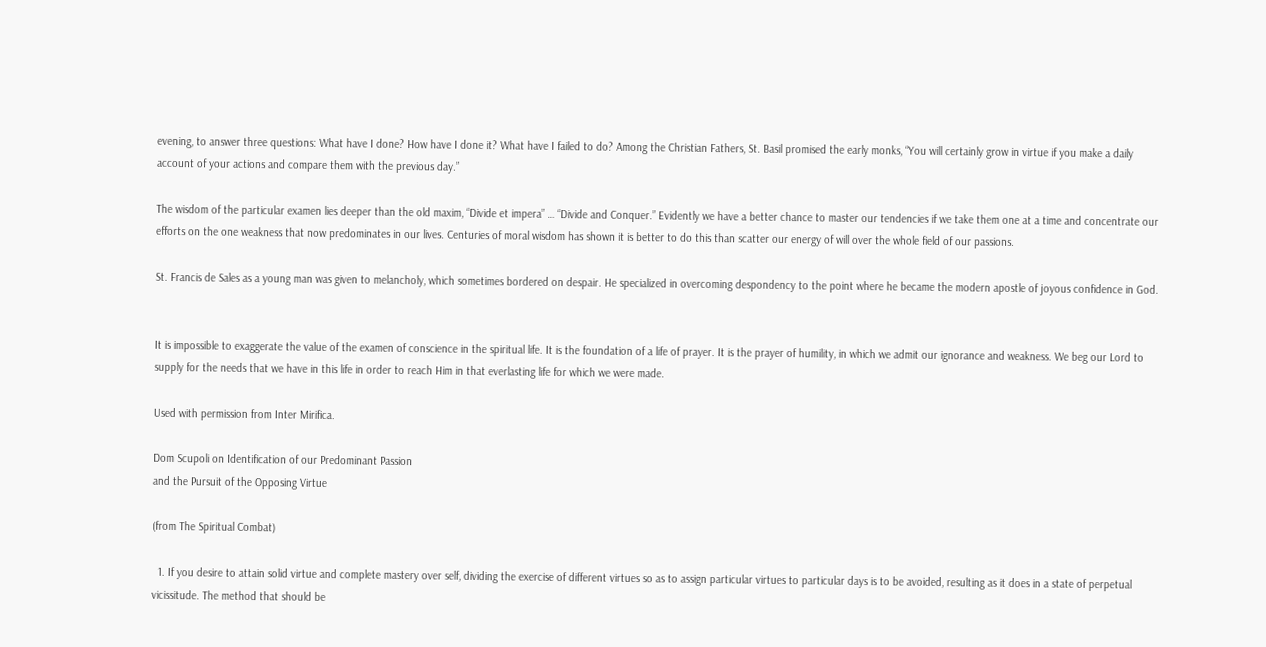evening, to answer three questions: What have I done? How have I done it? What have I failed to do? Among the Christian Fathers, St. Basil promised the early monks, “You will certainly grow in virtue if you make a daily account of your actions and compare them with the previous day.”

The wisdom of the particular examen lies deeper than the old maxim, “Divide et impera” … “Divide and Conquer.” Evidently we have a better chance to master our tendencies if we take them one at a time and concentrate our efforts on the one weakness that now predominates in our lives. Centuries of moral wisdom has shown it is better to do this than scatter our energy of will over the whole field of our passions.

St. Francis de Sales as a young man was given to melancholy, which sometimes bordered on despair. He specialized in overcoming despondency to the point where he became the modern apostle of joyous confidence in God.


It is impossible to exaggerate the value of the examen of conscience in the spiritual life. It is the foundation of a life of prayer. It is the prayer of humility, in which we admit our ignorance and weakness. We beg our Lord to supply for the needs that we have in this life in order to reach Him in that everlasting life for which we were made.

Used with permission from Inter Mirifica.

Dom Scupoli on Identification of our Predominant Passion
and the Pursuit of the Opposing Virtue

(from The Spiritual Combat)

  1. If you desire to attain solid virtue and complete mastery over self, dividing the exercise of different virtues so as to assign particular virtues to particular days is to be avoided, resulting as it does in a state of perpetual vicissitude. The method that should be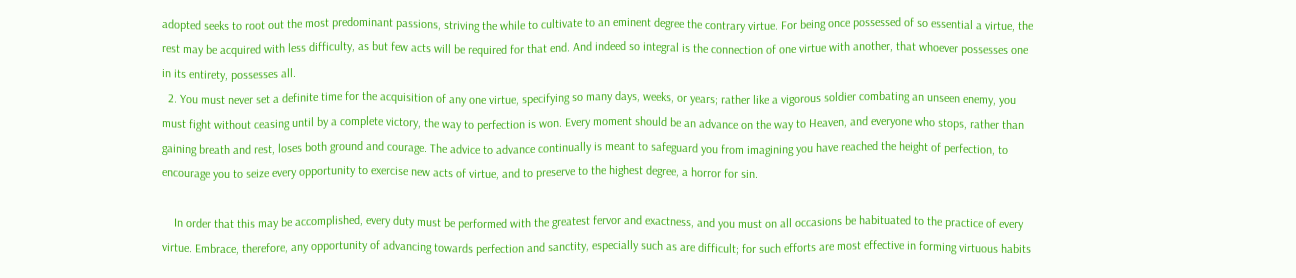adopted seeks to root out the most predominant passions, striving the while to cultivate to an eminent degree the contrary virtue. For being once possessed of so essential a virtue, the rest may be acquired with less difficulty, as but few acts will be required for that end. And indeed so integral is the connection of one virtue with another, that whoever possesses one in its entirety, possesses all.
  2. You must never set a definite time for the acquisition of any one virtue, specifying so many days, weeks, or years; rather like a vigorous soldier combating an unseen enemy, you must fight without ceasing until by a complete victory, the way to perfection is won. Every moment should be an advance on the way to Heaven, and everyone who stops, rather than gaining breath and rest, loses both ground and courage. The advice to advance continually is meant to safeguard you from imagining you have reached the height of perfection, to encourage you to seize every opportunity to exercise new acts of virtue, and to preserve to the highest degree, a horror for sin.

    In order that this may be accomplished, every duty must be performed with the greatest fervor and exactness, and you must on all occasions be habituated to the practice of every virtue. Embrace, therefore, any opportunity of advancing towards perfection and sanctity, especially such as are difficult; for such efforts are most effective in forming virtuous habits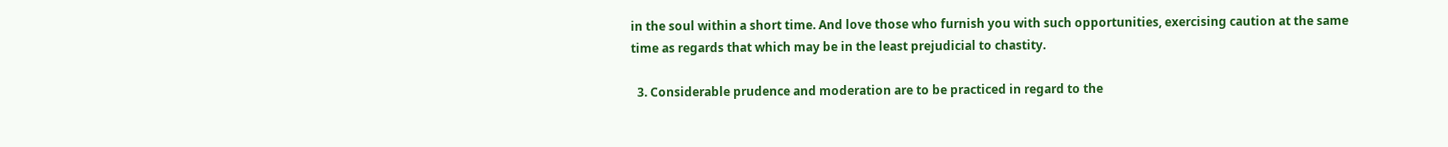in the soul within a short time. And love those who furnish you with such opportunities, exercising caution at the same time as regards that which may be in the least prejudicial to chastity.

  3. Considerable prudence and moderation are to be practiced in regard to the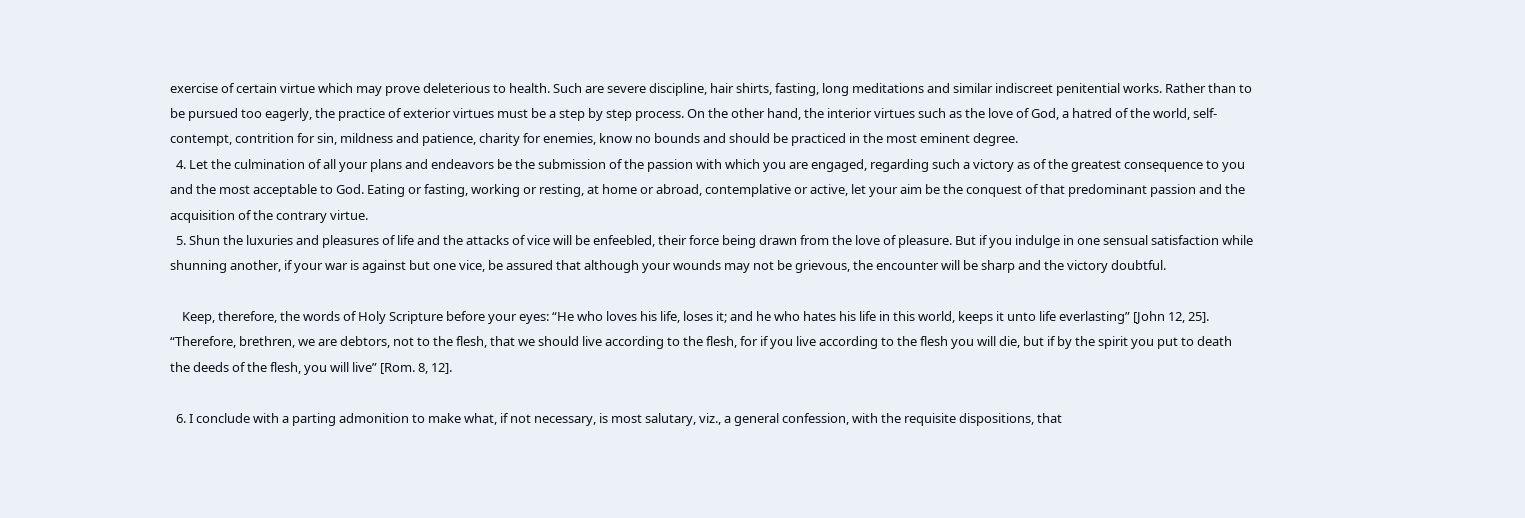exercise of certain virtue which may prove deleterious to health. Such are severe discipline, hair shirts, fasting, long meditations and similar indiscreet penitential works. Rather than to be pursued too eagerly, the practice of exterior virtues must be a step by step process. On the other hand, the interior virtues such as the love of God, a hatred of the world, self-contempt, contrition for sin, mildness and patience, charity for enemies, know no bounds and should be practiced in the most eminent degree.
  4. Let the culmination of all your plans and endeavors be the submission of the passion with which you are engaged, regarding such a victory as of the greatest consequence to you and the most acceptable to God. Eating or fasting, working or resting, at home or abroad, contemplative or active, let your aim be the conquest of that predominant passion and the acquisition of the contrary virtue.
  5. Shun the luxuries and pleasures of life and the attacks of vice will be enfeebled, their force being drawn from the love of pleasure. But if you indulge in one sensual satisfaction while shunning another, if your war is against but one vice, be assured that although your wounds may not be grievous, the encounter will be sharp and the victory doubtful.

    Keep, therefore, the words of Holy Scripture before your eyes: “He who loves his life, loses it; and he who hates his life in this world, keeps it unto life everlasting” [John 12, 25]. “Therefore, brethren, we are debtors, not to the flesh, that we should live according to the flesh, for if you live according to the flesh you will die, but if by the spirit you put to death the deeds of the flesh, you will live” [Rom. 8, 12].

  6. I conclude with a parting admonition to make what, if not necessary, is most salutary, viz., a general confession, with the requisite dispositions, that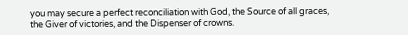you may secure a perfect reconciliation with God, the Source of all graces, the Giver of victories, and the Dispenser of crowns.